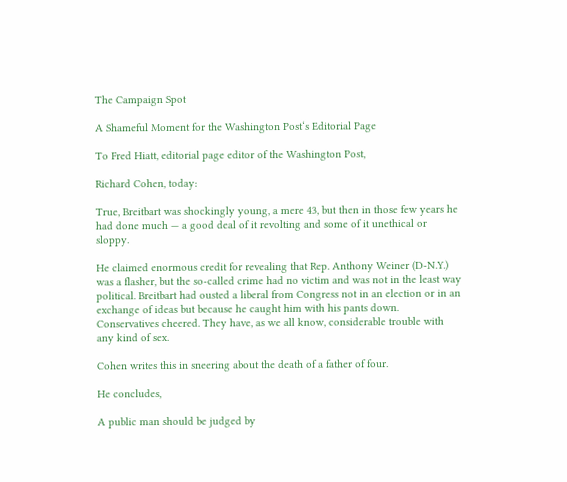The Campaign Spot

A Shameful Moment for the Washington Post‘s Editorial Page

To Fred Hiatt, editorial page editor of the Washington Post,

Richard Cohen, today:

True, Breitbart was shockingly young, a mere 43, but then in those few years he had done much — a good deal of it revolting and some of it unethical or sloppy.

He claimed enormous credit for revealing that Rep. Anthony Weiner (D-N.Y.) was a flasher, but the so-called crime had no victim and was not in the least way political. Breitbart had ousted a liberal from Congress not in an election or in an exchange of ideas but because he caught him with his pants down. Conservatives cheered. They have, as we all know, considerable trouble with any kind of sex.

Cohen writes this in sneering about the death of a father of four.

He concludes,

A public man should be judged by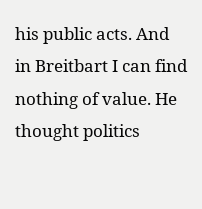his public acts. And in Breitbart I can find nothing of value. He thought politics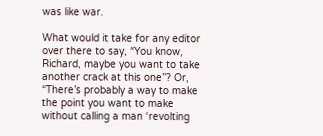was like war.

What would it take for any editor over there to say, “You know, Richard, maybe you want to take another crack at this one”? Or, “There’s probably a way to make the point you want to make without calling a man ‘revolting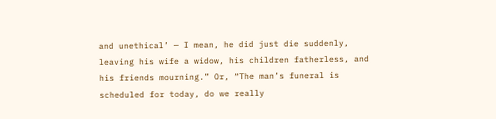and unethical’ — I mean, he did just die suddenly, leaving his wife a widow, his children fatherless, and his friends mourning.” Or, “The man’s funeral is scheduled for today, do we really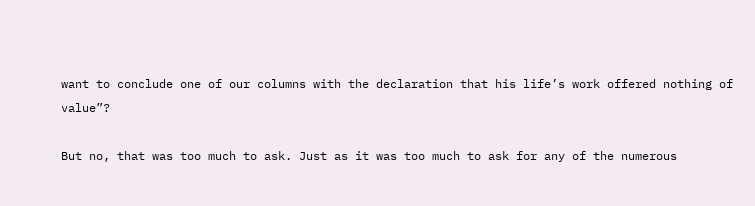want to conclude one of our columns with the declaration that his life’s work offered nothing of value”?

But no, that was too much to ask. Just as it was too much to ask for any of the numerous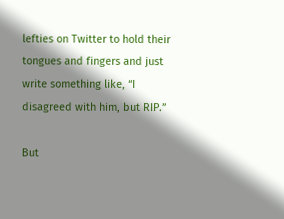lefties on Twitter to hold their tongues and fingers and just write something like, “I disagreed with him, but RIP.”

But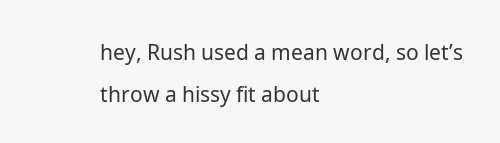hey, Rush used a mean word, so let’s throw a hissy fit about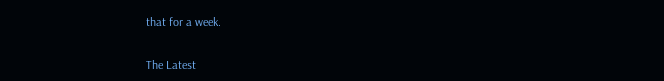that for a week.


The Latest